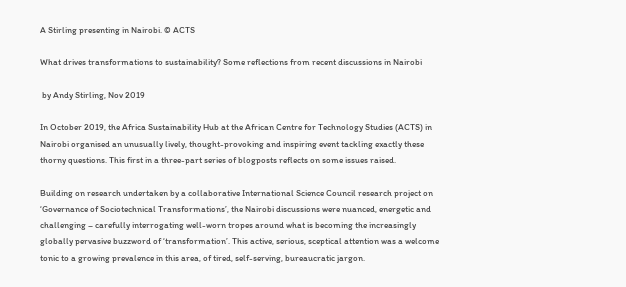A Stirling presenting in Nairobi. © ACTS

What drives transformations to sustainability? Some reflections from recent discussions in Nairobi

 by Andy Stirling, Nov 2019

In October 2019, the Africa Sustainability Hub at the African Centre for Technology Studies (ACTS) in Nairobi organised an unusually lively, thought-provoking and inspiring event tackling exactly these thorny questions. This first in a three-part series of blogposts reflects on some issues raised.

Building on research undertaken by a collaborative International Science Council research project on ‘Governance of Sociotechnical Transformations’, the Nairobi discussions were nuanced, energetic and challenging – carefully interrogating well-worn tropes around what is becoming the increasingly globally pervasive buzzword of ‘transformation’. This active, serious, sceptical attention was a welcome tonic to a growing prevalence in this area, of tired, self-serving, bureaucratic jargon.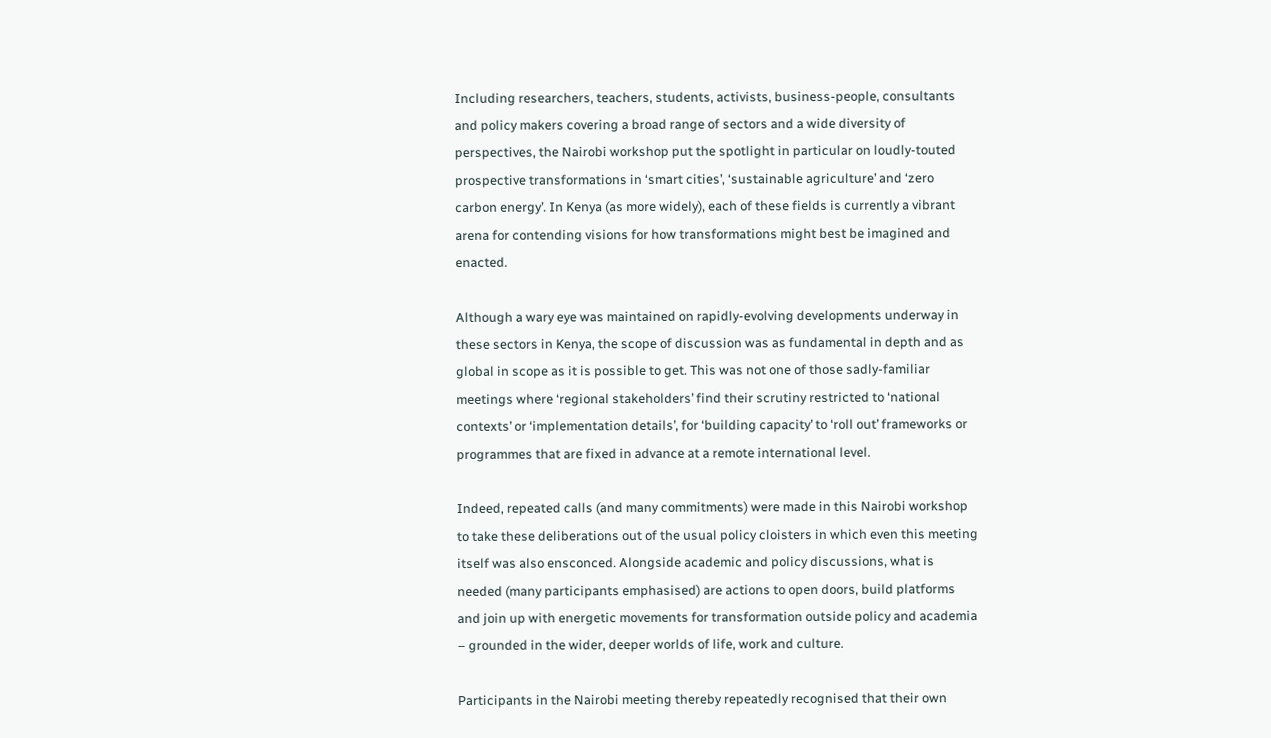Including researchers, teachers, students, activists, business-people, consultants and policy makers covering a broad range of sectors and a wide diversity of perspectives, the Nairobi workshop put the spotlight in particular on loudly-touted prospective transformations in ‘smart cities’, ‘sustainable agriculture’ and ‘zero carbon energy’. In Kenya (as more widely), each of these fields is currently a vibrant arena for contending visions for how transformations might best be imagined and enacted.

Although a wary eye was maintained on rapidly-evolving developments underway in these sectors in Kenya, the scope of discussion was as fundamental in depth and as global in scope as it is possible to get. This was not one of those sadly-familiar meetings where ‘regional stakeholders’ find their scrutiny restricted to ‘national contexts’ or ‘implementation details’, for ‘building capacity’ to ‘roll out’ frameworks or programmes that are fixed in advance at a remote international level.

Indeed, repeated calls (and many commitments) were made in this Nairobi workshop to take these deliberations out of the usual policy cloisters in which even this meeting itself was also ensconced. Alongside academic and policy discussions, what is needed (many participants emphasised) are actions to open doors, build platforms and join up with energetic movements for transformation outside policy and academia – grounded in the wider, deeper worlds of life, work and culture.

Participants in the Nairobi meeting thereby repeatedly recognised that their own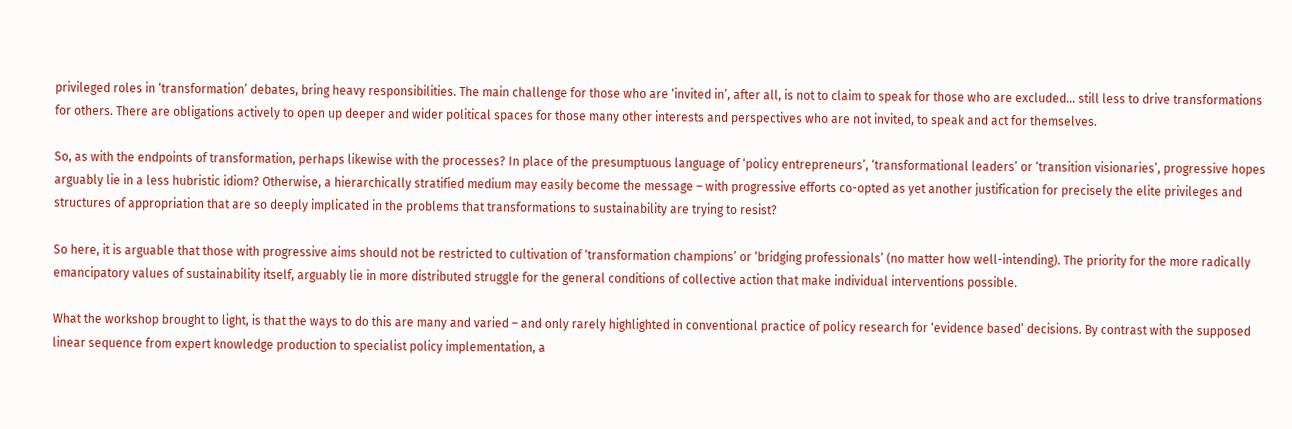privileged roles in ‘transformation’ debates, bring heavy responsibilities. The main challenge for those who are ‘invited in’, after all, is not to claim to speak for those who are excluded… still less to drive transformations for others. There are obligations actively to open up deeper and wider political spaces for those many other interests and perspectives who are not invited, to speak and act for themselves.

So, as with the endpoints of transformation, perhaps likewise with the processes? In place of the presumptuous language of ‘policy entrepreneurs’, ‘transformational leaders’ or ‘transition visionaries’, progressive hopes arguably lie in a less hubristic idiom? Otherwise, a hierarchically stratified medium may easily become the message – with progressive efforts co-opted as yet another justification for precisely the elite privileges and structures of appropriation that are so deeply implicated in the problems that transformations to sustainability are trying to resist?

So here, it is arguable that those with progressive aims should not be restricted to cultivation of ‘transformation champions’ or ‘bridging professionals’ (no matter how well-intending). The priority for the more radically emancipatory values of sustainability itself, arguably lie in more distributed struggle for the general conditions of collective action that make individual interventions possible.

What the workshop brought to light, is that the ways to do this are many and varied – and only rarely highlighted in conventional practice of policy research for ‘evidence based’ decisions. By contrast with the supposed linear sequence from expert knowledge production to specialist policy implementation, a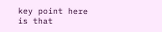key point here is that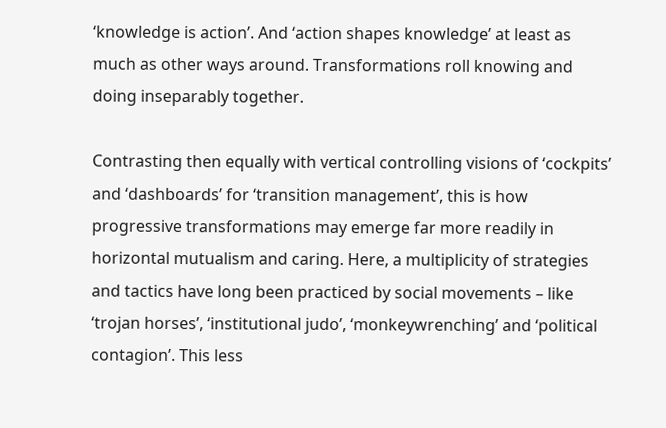‘knowledge is action’. And ‘action shapes knowledge’ at least as much as other ways around. Transformations roll knowing and doing inseparably together.

Contrasting then equally with vertical controlling visions of ‘cockpits’ and ‘dashboards’ for ‘transition management’, this is how progressive transformations may emerge far more readily in horizontal mutualism and caring. Here, a multiplicity of strategies and tactics have long been practiced by social movements – like ‘trojan horses’, ‘institutional judo’, ‘monkeywrenching’ and ‘political contagion’. This less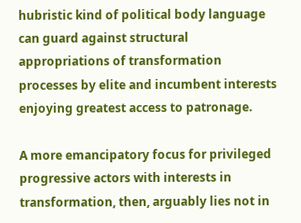hubristic kind of political body language can guard against structural appropriations of transformation processes by elite and incumbent interests enjoying greatest access to patronage.

A more emancipatory focus for privileged progressive actors with interests in transformation, then, arguably lies not in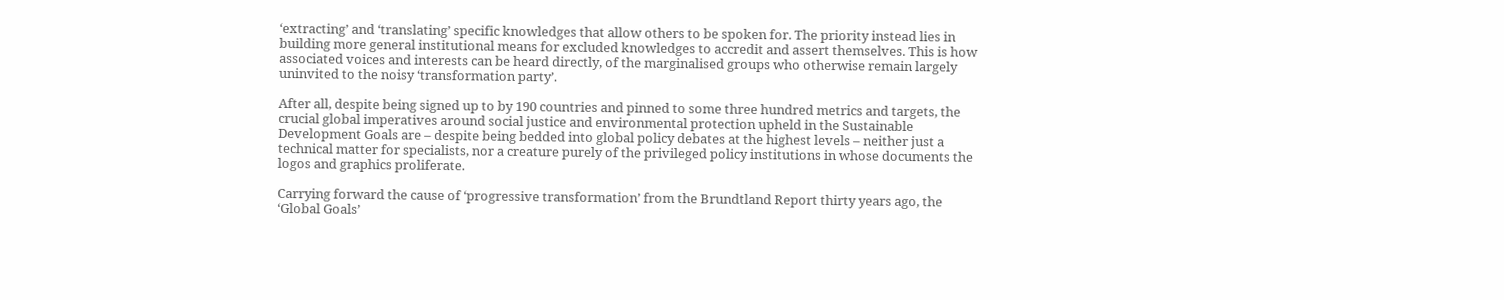‘extracting’ and ‘translating’ specific knowledges that allow others to be spoken for. The priority instead lies in building more general institutional means for excluded knowledges to accredit and assert themselves. This is how associated voices and interests can be heard directly, of the marginalised groups who otherwise remain largely uninvited to the noisy ‘transformation party’.

After all, despite being signed up to by 190 countries and pinned to some three hundred metrics and targets, the crucial global imperatives around social justice and environmental protection upheld in the Sustainable Development Goals are – despite being bedded into global policy debates at the highest levels – neither just a technical matter for specialists, nor a creature purely of the privileged policy institutions in whose documents the logos and graphics proliferate.

Carrying forward the cause of ‘progressive transformation’ from the Brundtland Report thirty years ago, the ‘Global Goals’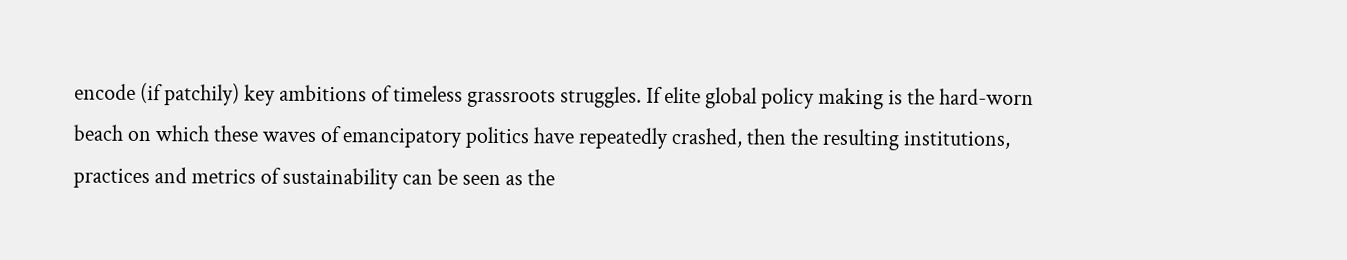encode (if patchily) key ambitions of timeless grassroots struggles. If elite global policy making is the hard-worn beach on which these waves of emancipatory politics have repeatedly crashed, then the resulting institutions, practices and metrics of sustainability can be seen as the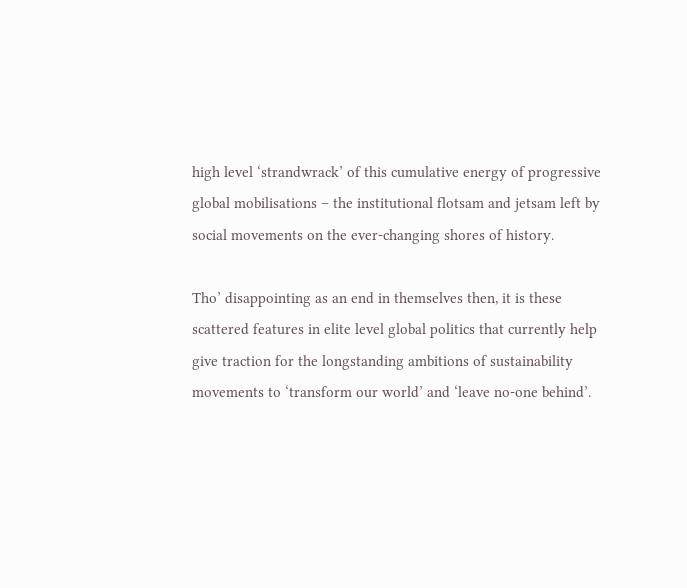high level ‘strandwrack’ of this cumulative energy of progressive global mobilisations – the institutional flotsam and jetsam left by social movements on the ever-changing shores of history.

Tho’ disappointing as an end in themselves then, it is these scattered features in elite level global politics that currently help give traction for the longstanding ambitions of sustainability movements to ‘transform our world’ and ‘leave no-one behind’.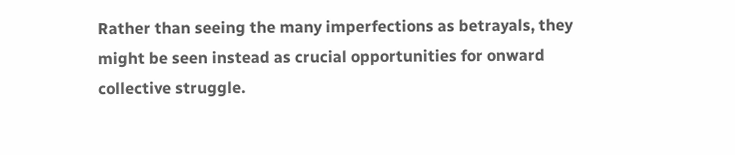Rather than seeing the many imperfections as betrayals, they might be seen instead as crucial opportunities for onward collective struggle.